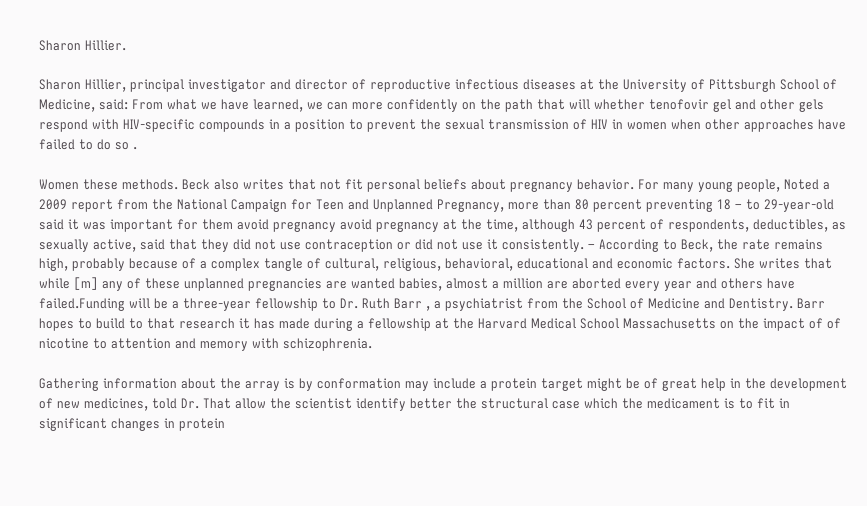Sharon Hillier.

Sharon Hillier, principal investigator and director of reproductive infectious diseases at the University of Pittsburgh School of Medicine, said: From what we have learned, we can more confidently on the path that will whether tenofovir gel and other gels respond with HIV-specific compounds in a position to prevent the sexual transmission of HIV in women when other approaches have failed to do so .

Women these methods. Beck also writes that not fit personal beliefs about pregnancy behavior. For many young people, Noted a 2009 report from the National Campaign for Teen and Unplanned Pregnancy, more than 80 percent preventing 18 – to 29-year-old said it was important for them avoid pregnancy avoid pregnancy at the time, although 43 percent of respondents, deductibles, as sexually active, said that they did not use contraception or did not use it consistently. – According to Beck, the rate remains high, probably because of a complex tangle of cultural, religious, behavioral, educational and economic factors. She writes that while [m] any of these unplanned pregnancies are wanted babies, almost a million are aborted every year and others have failed.Funding will be a three-year fellowship to Dr. Ruth Barr , a psychiatrist from the School of Medicine and Dentistry. Barr hopes to build to that research it has made during a fellowship at the Harvard Medical School Massachusetts on the impact of of nicotine to attention and memory with schizophrenia.

Gathering information about the array is by conformation may include a protein target might be of great help in the development of new medicines, told Dr. That allow the scientist identify better the structural case which the medicament is to fit in significant changes in protein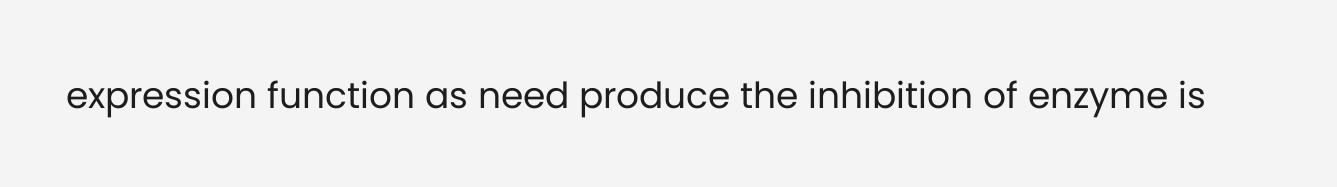expression function as need produce the inhibition of enzyme is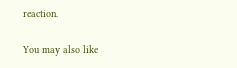reaction.

You may also like